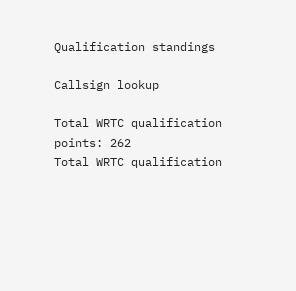Qualification standings

Callsign lookup

Total WRTC qualification points: 262
Total WRTC qualification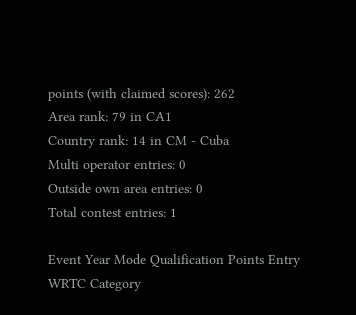points (with claimed scores): 262
Area rank: 79 in CA1
Country rank: 14 in CM - Cuba
Multi operator entries: 0
Outside own area entries: 0
Total contest entries: 1

Event Year Mode Qualification Points Entry WRTC Category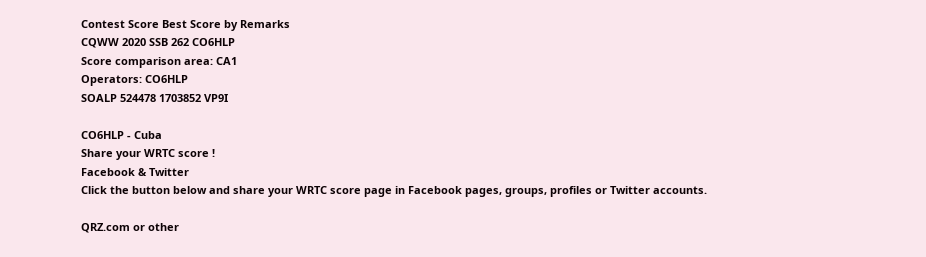Contest Score Best Score by Remarks
CQWW 2020 SSB 262 CO6HLP
Score comparison area: CA1
Operators: CO6HLP
SOALP 524478 1703852 VP9I

CO6HLP - Cuba
Share your WRTC score !
Facebook & Twitter
Click the button below and share your WRTC score page in Facebook pages, groups, profiles or Twitter accounts.

QRZ.com or other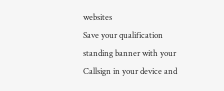websites
Save your qualification standing banner with your Callsign in your device and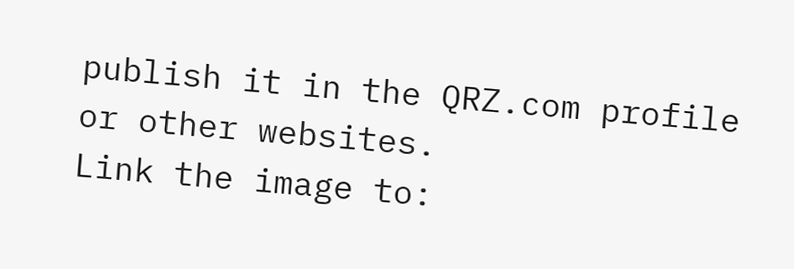publish it in the QRZ.com profile or other websites.
Link the image to: